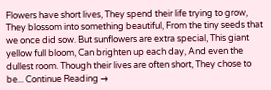Flowers have short lives, They spend their life trying to grow, They blossom into something beautiful, From the tiny seeds that we once did sow. But sunflowers are extra special, This giant yellow full bloom, Can brighten up each day, And even the dullest room. Though their lives are often short, They chose to be... Continue Reading →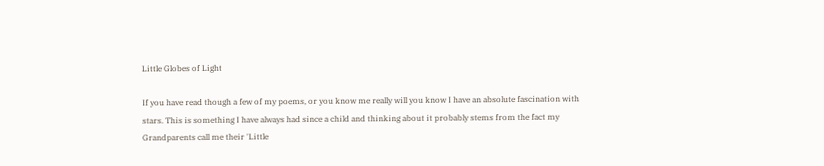Little Globes of Light

If you have read though a few of my poems, or you know me really will you know I have an absolute fascination with stars. This is something I have always had since a child and thinking about it probably stems from the fact my Grandparents call me their 'Little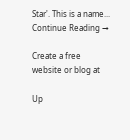Star'. This is a name... Continue Reading →

Create a free website or blog at

Up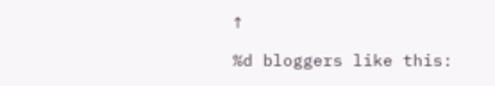↑

%d bloggers like this: